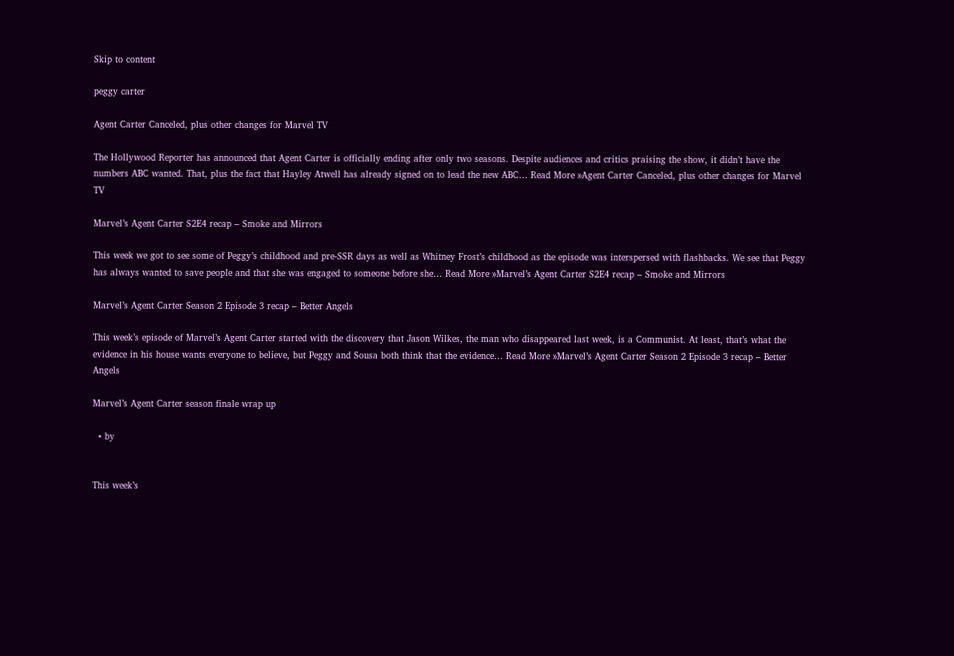Skip to content

peggy carter

Agent Carter Canceled, plus other changes for Marvel TV

The Hollywood Reporter has announced that Agent Carter is officially ending after only two seasons. Despite audiences and critics praising the show, it didn’t have the numbers ABC wanted. That, plus the fact that Hayley Atwell has already signed on to lead the new ABC… Read More »Agent Carter Canceled, plus other changes for Marvel TV

Marvel’s Agent Carter S2E4 recap – Smoke and Mirrors

This week we got to see some of Peggy’s childhood and pre-SSR days as well as Whitney Frost’s childhood as the episode was interspersed with flashbacks. We see that Peggy has always wanted to save people and that she was engaged to someone before she… Read More »Marvel’s Agent Carter S2E4 recap – Smoke and Mirrors

Marvel’s Agent Carter Season 2 Episode 3 recap – Better Angels

This week’s episode of Marvel’s Agent Carter started with the discovery that Jason Wilkes, the man who disappeared last week, is a Communist. At least, that’s what the evidence in his house wants everyone to believe, but Peggy and Sousa both think that the evidence… Read More »Marvel’s Agent Carter Season 2 Episode 3 recap – Better Angels

Marvel’s Agent Carter season finale wrap up

  • by


This week’s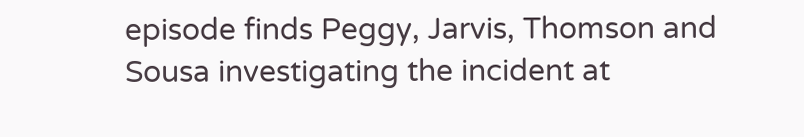episode finds Peggy, Jarvis, Thomson and Sousa investigating the incident at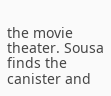the movie theater. Sousa finds the canister and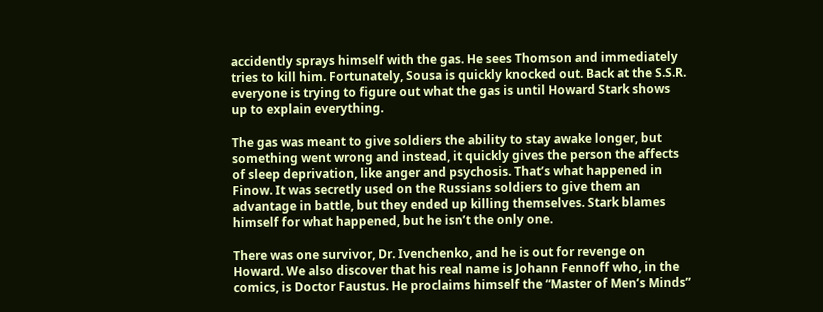accidently sprays himself with the gas. He sees Thomson and immediately tries to kill him. Fortunately, Sousa is quickly knocked out. Back at the S.S.R. everyone is trying to figure out what the gas is until Howard Stark shows up to explain everything.

The gas was meant to give soldiers the ability to stay awake longer, but something went wrong and instead, it quickly gives the person the affects of sleep deprivation, like anger and psychosis. That’s what happened in Finow. It was secretly used on the Russians soldiers to give them an advantage in battle, but they ended up killing themselves. Stark blames himself for what happened, but he isn’t the only one.

There was one survivor, Dr. Ivenchenko, and he is out for revenge on Howard. We also discover that his real name is Johann Fennoff who, in the comics, is Doctor Faustus. He proclaims himself the “Master of Men’s Minds”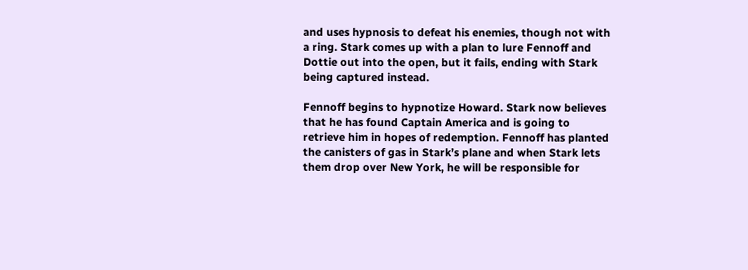and uses hypnosis to defeat his enemies, though not with a ring. Stark comes up with a plan to lure Fennoff and Dottie out into the open, but it fails, ending with Stark being captured instead.

Fennoff begins to hypnotize Howard. Stark now believes that he has found Captain America and is going to retrieve him in hopes of redemption. Fennoff has planted the canisters of gas in Stark’s plane and when Stark lets them drop over New York, he will be responsible for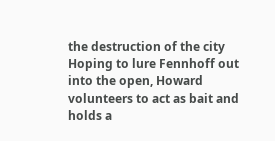the destruction of the city Hoping to lure Fennhoff out into the open, Howard volunteers to act as bait and holds a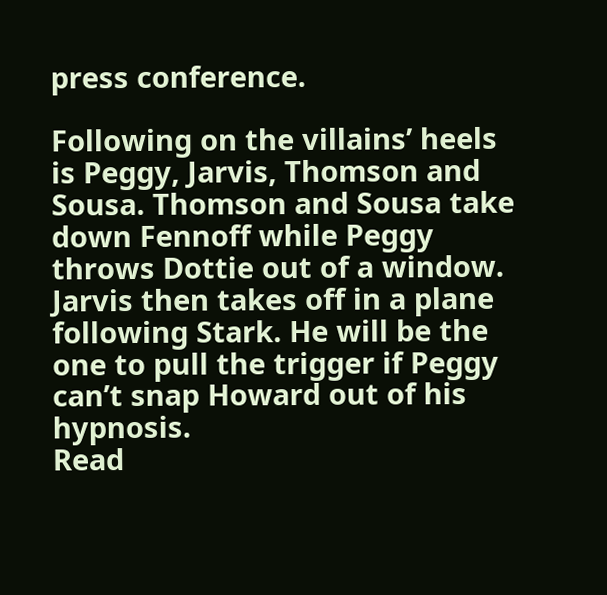press conference.

Following on the villains’ heels is Peggy, Jarvis, Thomson and Sousa. Thomson and Sousa take down Fennoff while Peggy throws Dottie out of a window. Jarvis then takes off in a plane following Stark. He will be the one to pull the trigger if Peggy can’t snap Howard out of his hypnosis.
Read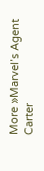More »Marvel’s Agent Carter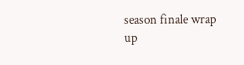season finale wrap up